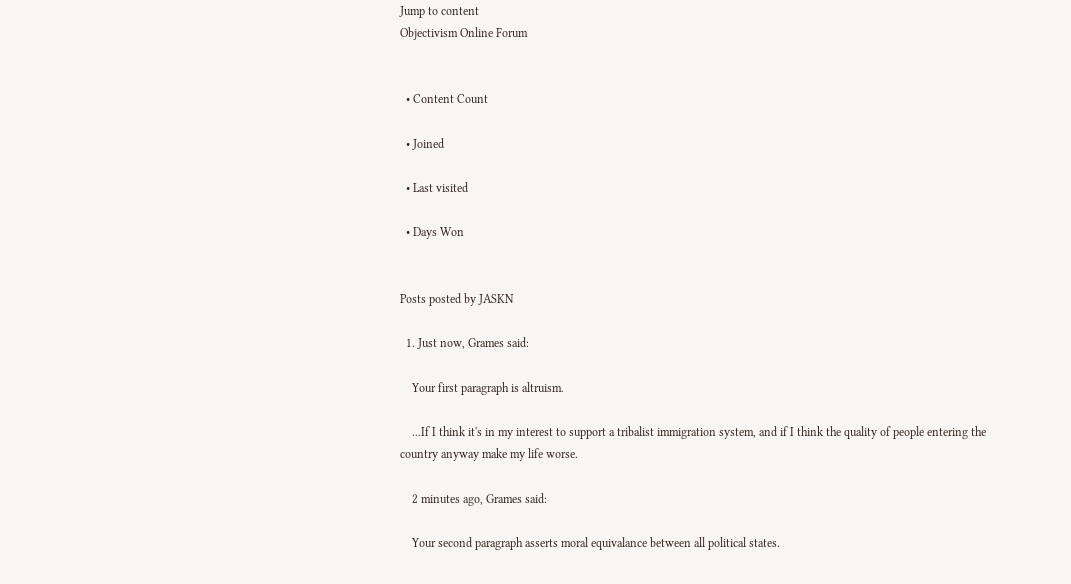Jump to content
Objectivism Online Forum


  • Content Count

  • Joined

  • Last visited

  • Days Won


Posts posted by JASKN

  1. Just now, Grames said:

    Your first paragraph is altruism.

    ...If I think it's in my interest to support a tribalist immigration system, and if I think the quality of people entering the country anyway make my life worse.

    2 minutes ago, Grames said:

    Your second paragraph asserts moral equivalance between all political states.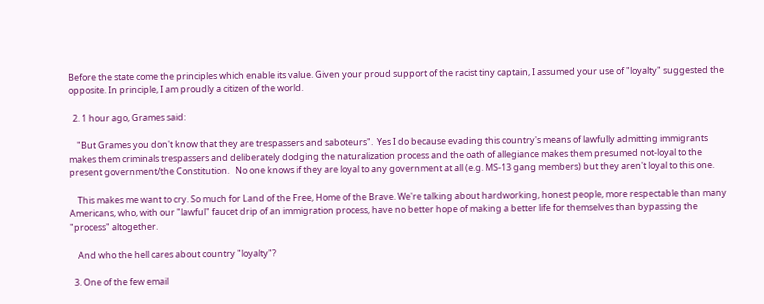Before the state come the principles which enable its value. Given your proud support of the racist tiny captain, I assumed your use of "loyalty" suggested the opposite. In principle, I am proudly a citizen of the world.

  2. 1 hour ago, Grames said:

    "But Grames you don't know that they are trespassers and saboteurs".  Yes I do because evading this country's means of lawfully admitting immigrants makes them criminals trespassers and deliberately dodging the naturalization process and the oath of allegiance makes them presumed not-loyal to the present government/the Constitution.   No one knows if they are loyal to any government at all (e.g. MS-13 gang members) but they aren't loyal to this one.

    This makes me want to cry. So much for Land of the Free, Home of the Brave. We're talking about hardworking, honest people, more respectable than many Americans, who, with our "lawful" faucet drip of an immigration process, have no better hope of making a better life for themselves than bypassing the "process" altogether.

    And who the hell cares about country "loyalty"?

  3. One of the few email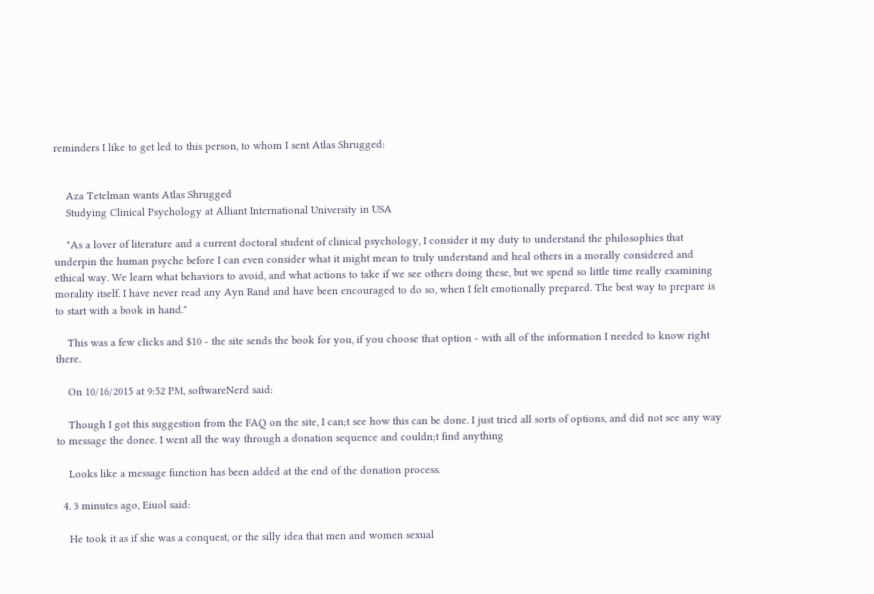reminders I like to get led to this person, to whom I sent Atlas Shrugged:


    Aza Tetelman wants Atlas Shrugged
    Studying Clinical Psychology at Alliant International University in USA

    "As a lover of literature and a current doctoral student of clinical psychology, I consider it my duty to understand the philosophies that underpin the human psyche before I can even consider what it might mean to truly understand and heal others in a morally considered and ethical way. We learn what behaviors to avoid, and what actions to take if we see others doing these, but we spend so little time really examining morality itself. I have never read any Ayn Rand and have been encouraged to do so, when I felt emotionally prepared. The best way to prepare is to start with a book in hand."

    This was a few clicks and $10 - the site sends the book for you, if you choose that option - with all of the information I needed to know right there.

    On 10/16/2015 at 9:52 PM, softwareNerd said:

    Though I got this suggestion from the FAQ on the site, I can;t see how this can be done. I just tried all sorts of options, and did not see any way to message the donee. I went all the way through a donation sequence and couldn;t find anything

    Looks like a message function has been added at the end of the donation process.

  4. 3 minutes ago, Eiuol said:

    He took it as if she was a conquest, or the silly idea that men and women sexual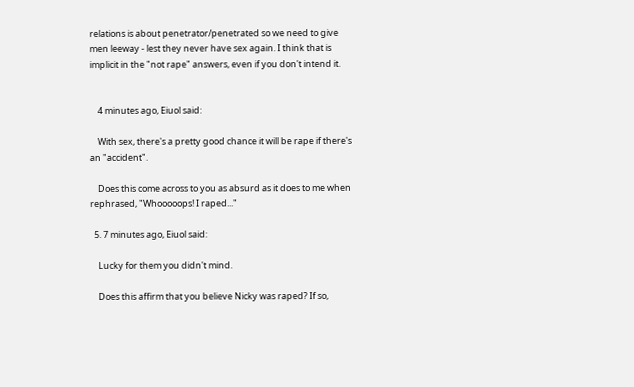relations is about penetrator/penetrated so we need to give men leeway - lest they never have sex again. I think that is implicit in the "not rape" answers, even if you don't intend it.


    4 minutes ago, Eiuol said:

    With sex, there's a pretty good chance it will be rape if there's an "accident".

    Does this come across to you as absurd as it does to me when rephrased, "Whooooops! I raped..."

  5. 7 minutes ago, Eiuol said:

    Lucky for them you didn't mind.

    Does this affirm that you believe Nicky was raped? If so,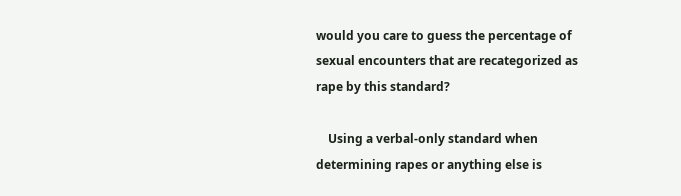would you care to guess the percentage of sexual encounters that are recategorized as rape by this standard?

    Using a verbal-only standard when determining rapes or anything else is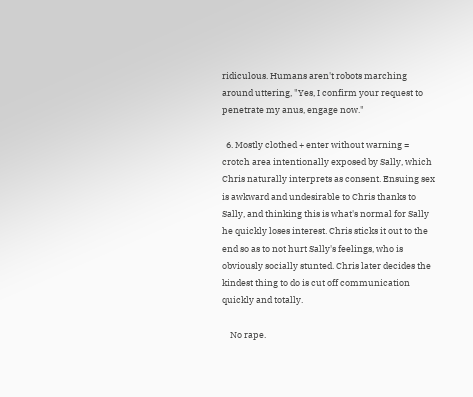ridiculous. Humans aren't robots marching around uttering, "Yes, I confirm your request to penetrate my anus, engage now."

  6. Mostly clothed + enter without warning = crotch area intentionally exposed by Sally, which Chris naturally interprets as consent. Ensuing sex is awkward and undesirable to Chris thanks to Sally, and thinking this is what's normal for Sally he quickly loses interest. Chris sticks it out to the end so as to not hurt Sally's feelings, who is obviously socially stunted. Chris later decides the kindest thing to do is cut off communication quickly and totally.

    No rape.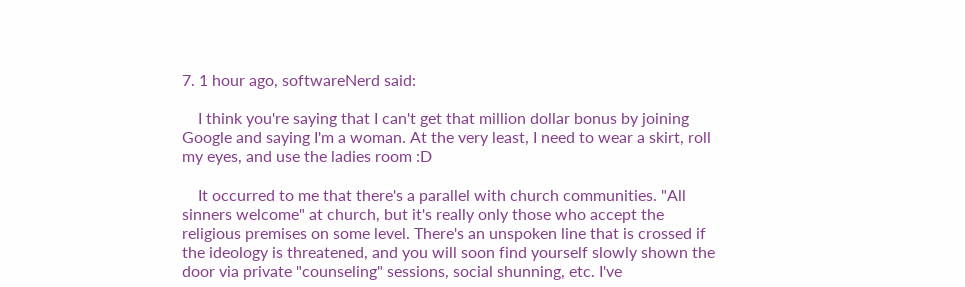7. 1 hour ago, softwareNerd said:

    I think you're saying that I can't get that million dollar bonus by joining Google and saying I'm a woman. At the very least, I need to wear a skirt, roll my eyes, and use the ladies room :D

    It occurred to me that there's a parallel with church communities. "All sinners welcome" at church, but it's really only those who accept the religious premises on some level. There's an unspoken line that is crossed if the ideology is threatened, and you will soon find yourself slowly shown the door via private "counseling" sessions, social shunning, etc. I've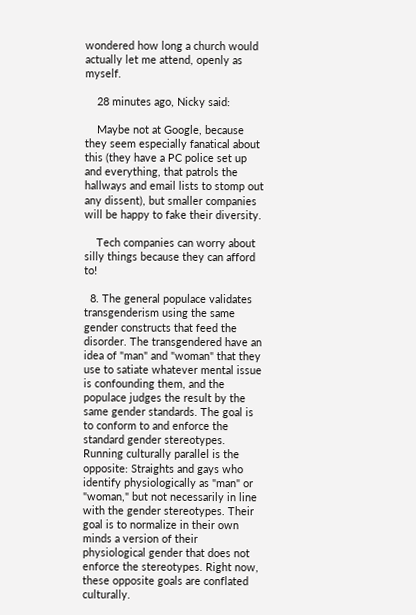wondered how long a church would actually let me attend, openly as myself.

    28 minutes ago, Nicky said:

    Maybe not at Google, because they seem especially fanatical about this (they have a PC police set up and everything, that patrols the hallways and email lists to stomp out any dissent), but smaller companies will be happy to fake their diversity.

    Tech companies can worry about silly things because they can afford to!

  8. The general populace validates transgenderism using the same gender constructs that feed the disorder. The transgendered have an idea of "man" and "woman" that they use to satiate whatever mental issue is confounding them, and the populace judges the result by the same gender standards. The goal is to conform to and enforce the standard gender stereotypes. Running culturally parallel is the opposite: Straights and gays who identify physiologically as "man" or "woman," but not necessarily in line with the gender stereotypes. Their goal is to normalize in their own minds a version of their physiological gender that does not enforce the stereotypes. Right now, these opposite goals are conflated culturally.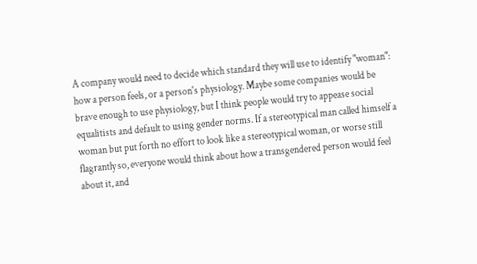A company would need to decide which standard they will use to identify "woman": how a person feels, or a person's physiology. Maybe some companies would be brave enough to use physiology, but I think people would try to appease social equalitists and default to using gender norms. If a stereotypical man called himself a woman but put forth no effort to look like a stereotypical woman, or worse still flagrantly so, everyone would think about how a transgendered person would feel about it, and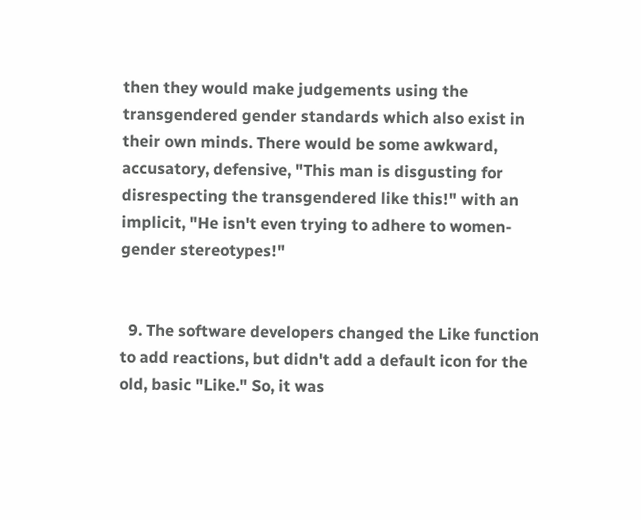then they would make judgements using the transgendered gender standards which also exist in their own minds. There would be some awkward, accusatory, defensive, "This man is disgusting for disrespecting the transgendered like this!" with an implicit, "He isn't even trying to adhere to women-gender stereotypes!"


  9. The software developers changed the Like function to add reactions, but didn't add a default icon for the old, basic "Like." So, it was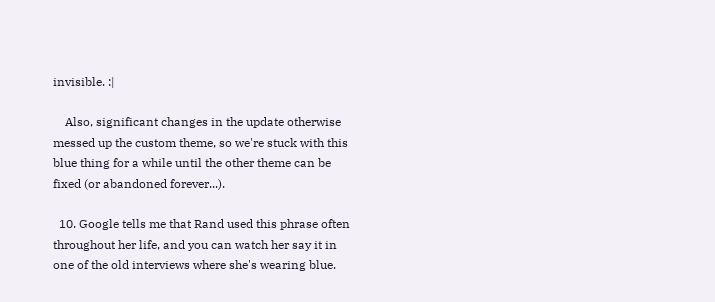invisible. :|

    Also, significant changes in the update otherwise messed up the custom theme, so we're stuck with this blue thing for a while until the other theme can be fixed (or abandoned forever...).

  10. Google tells me that Rand used this phrase often throughout her life, and you can watch her say it in one of the old interviews where she's wearing blue.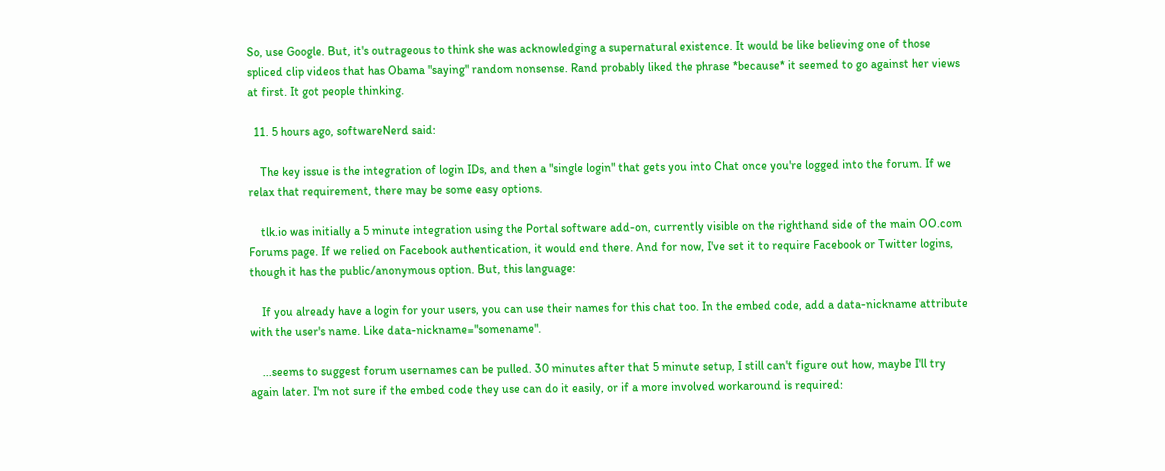So, use Google. But, it's outrageous to think she was acknowledging a supernatural existence. It would be like believing one of those spliced clip videos that has Obama "saying" random nonsense. Rand probably liked the phrase *because* it seemed to go against her views at first. It got people thinking.

  11. 5 hours ago, softwareNerd said:

    The key issue is the integration of login IDs, and then a "single login" that gets you into Chat once you're logged into the forum. If we relax that requirement, there may be some easy options.

    tlk.io was initially a 5 minute integration using the Portal software add-on, currently visible on the righthand side of the main OO.com Forums page. If we relied on Facebook authentication, it would end there. And for now, I've set it to require Facebook or Twitter logins, though it has the public/anonymous option. But, this language:

    If you already have a login for your users, you can use their names for this chat too. In the embed code, add a data-nickname attribute with the user's name. Like data-nickname="somename".

    ...seems to suggest forum usernames can be pulled. 30 minutes after that 5 minute setup, I still can't figure out how, maybe I'll try again later. I'm not sure if the embed code they use can do it easily, or if a more involved workaround is required: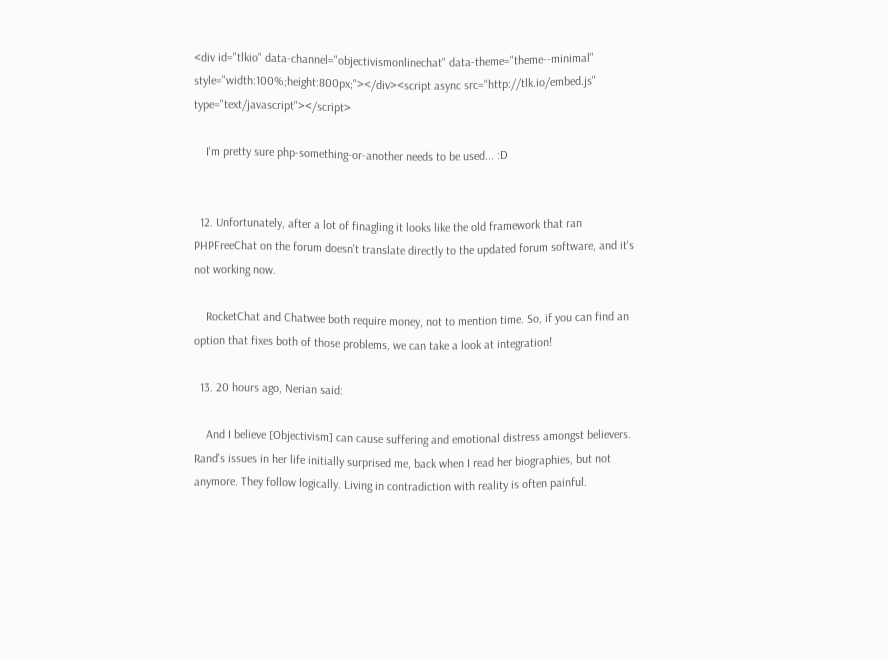<div id="tlkio" data-channel="objectivismonlinechat" data-theme="theme--minimal" style="width:100%;height:800px;"></div><script async src="http://tlk.io/embed.js" type="text/javascript"></script>

    I'm pretty sure php-something-or-another needs to be used... :D


  12. Unfortunately, after a lot of finagling it looks like the old framework that ran PHPFreeChat on the forum doesn't translate directly to the updated forum software, and it's not working now.

    RocketChat and Chatwee both require money, not to mention time. So, if you can find an option that fixes both of those problems, we can take a look at integration!

  13. 20 hours ago, Nerian said:

    And I believe [Objectivism] can cause suffering and emotional distress amongst believers. Rand's issues in her life initially surprised me, back when I read her biographies, but not anymore. They follow logically. Living in contradiction with reality is often painful.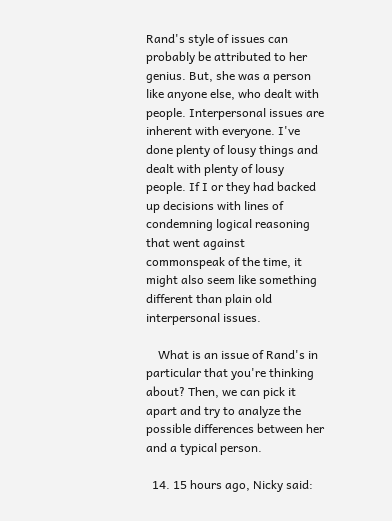Rand's style of issues can probably be attributed to her genius. But, she was a person like anyone else, who dealt with people. Interpersonal issues are inherent with everyone. I've done plenty of lousy things and dealt with plenty of lousy people. If I or they had backed up decisions with lines of condemning logical reasoning that went against commonspeak of the time, it might also seem like something different than plain old interpersonal issues.

    What is an issue of Rand's in particular that you're thinking about? Then, we can pick it apart and try to analyze the possible differences between her and a typical person.

  14. 15 hours ago, Nicky said: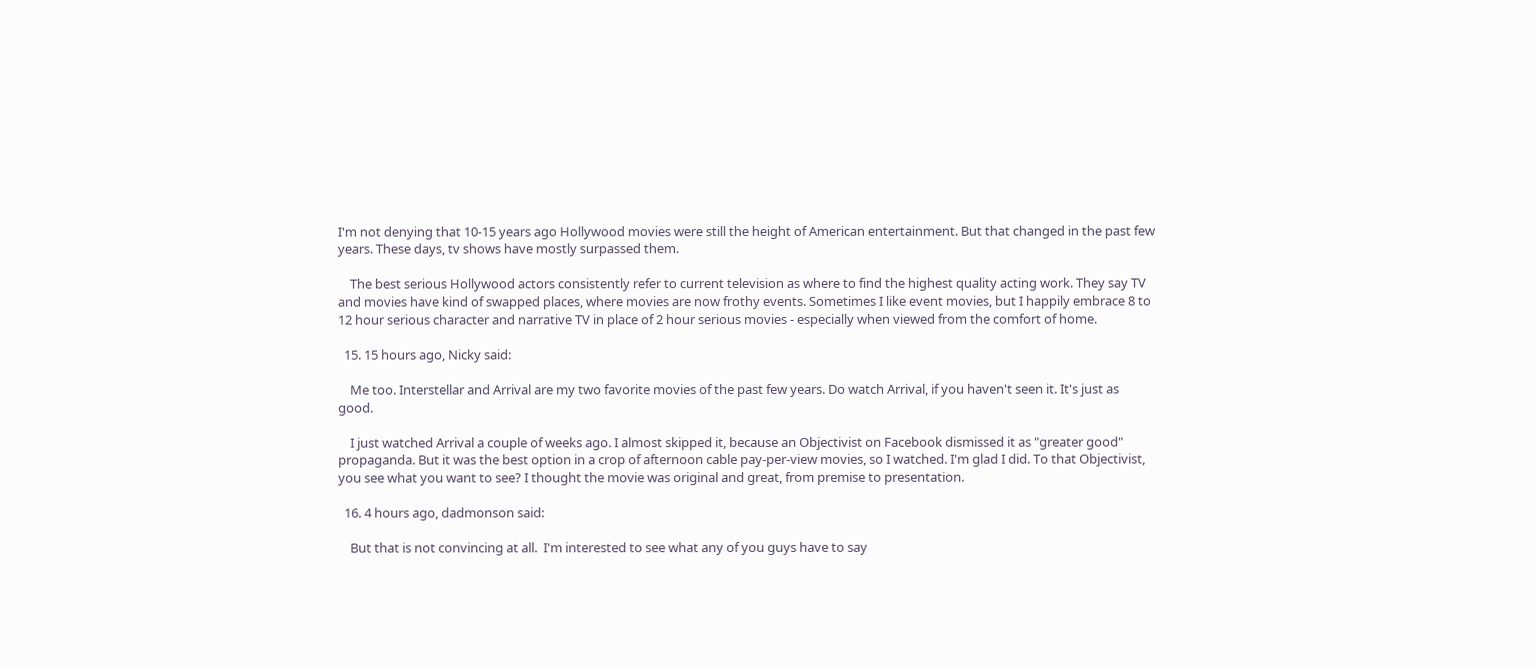I'm not denying that 10-15 years ago Hollywood movies were still the height of American entertainment. But that changed in the past few years. These days, tv shows have mostly surpassed them.

    The best serious Hollywood actors consistently refer to current television as where to find the highest quality acting work. They say TV and movies have kind of swapped places, where movies are now frothy events. Sometimes I like event movies, but I happily embrace 8 to 12 hour serious character and narrative TV in place of 2 hour serious movies - especially when viewed from the comfort of home.

  15. 15 hours ago, Nicky said:

    Me too. Interstellar and Arrival are my two favorite movies of the past few years. Do watch Arrival, if you haven't seen it. It's just as good.

    I just watched Arrival a couple of weeks ago. I almost skipped it, because an Objectivist on Facebook dismissed it as "greater good" propaganda. But it was the best option in a crop of afternoon cable pay-per-view movies, so I watched. I'm glad I did. To that Objectivist, you see what you want to see? I thought the movie was original and great, from premise to presentation.

  16. 4 hours ago, dadmonson said:

    But that is not convincing at all.  I'm interested to see what any of you guys have to say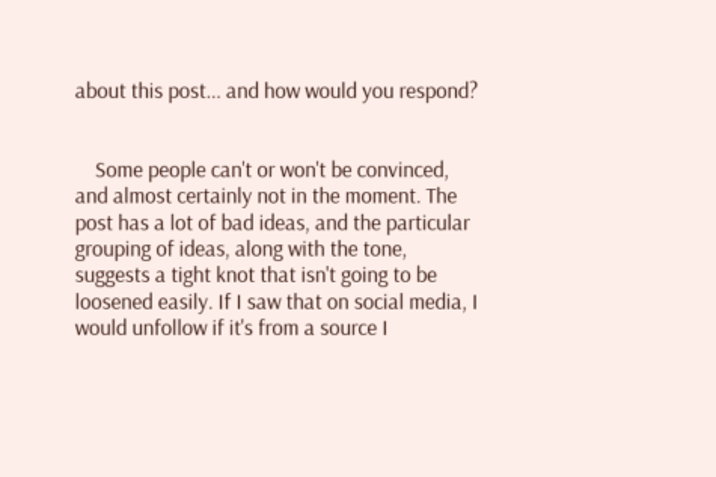about this post... and how would you respond?


    Some people can't or won't be convinced, and almost certainly not in the moment. The post has a lot of bad ideas, and the particular grouping of ideas, along with the tone, suggests a tight knot that isn't going to be loosened easily. If I saw that on social media, I would unfollow if it's from a source I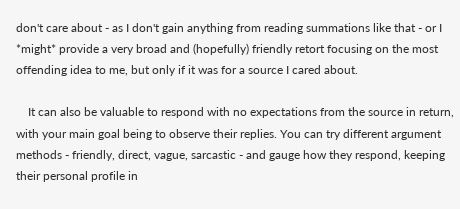don't care about - as I don't gain anything from reading summations like that - or I *might* provide a very broad and (hopefully) friendly retort focusing on the most offending idea to me, but only if it was for a source I cared about.

    It can also be valuable to respond with no expectations from the source in return, with your main goal being to observe their replies. You can try different argument methods - friendly, direct, vague, sarcastic - and gauge how they respond, keeping their personal profile in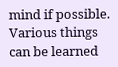mind if possible. Various things can be learned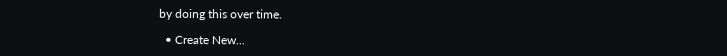by doing this over time.

  • Create New...